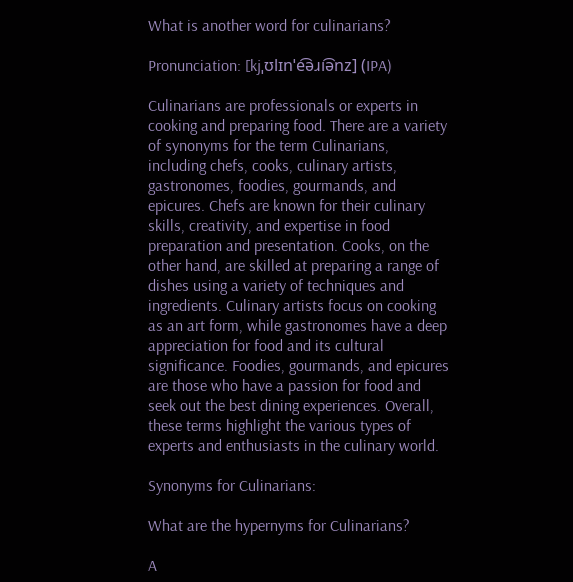What is another word for culinarians?

Pronunciation: [kjˌʊlɪnˈe͡əɹi͡ənz] (IPA)

Culinarians are professionals or experts in cooking and preparing food. There are a variety of synonyms for the term Culinarians, including chefs, cooks, culinary artists, gastronomes, foodies, gourmands, and epicures. Chefs are known for their culinary skills, creativity, and expertise in food preparation and presentation. Cooks, on the other hand, are skilled at preparing a range of dishes using a variety of techniques and ingredients. Culinary artists focus on cooking as an art form, while gastronomes have a deep appreciation for food and its cultural significance. Foodies, gourmands, and epicures are those who have a passion for food and seek out the best dining experiences. Overall, these terms highlight the various types of experts and enthusiasts in the culinary world.

Synonyms for Culinarians:

What are the hypernyms for Culinarians?

A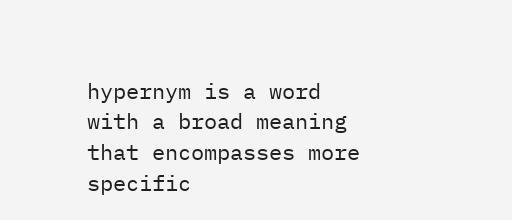hypernym is a word with a broad meaning that encompasses more specific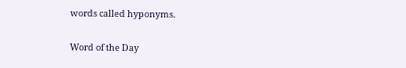words called hyponyms.

Word of the Day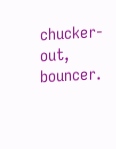chucker-out, bouncer.